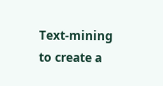Text-mining to create a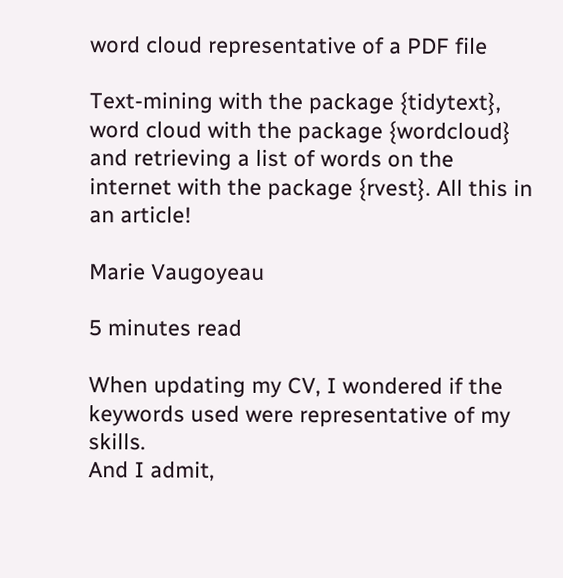word cloud representative of a PDF file

Text-mining with the package {tidytext}, word cloud with the package {wordcloud} and retrieving a list of words on the internet with the package {rvest}. All this in an article!

Marie Vaugoyeau

5 minutes read

When updating my CV, I wondered if the keywords used were representative of my skills.
And I admit,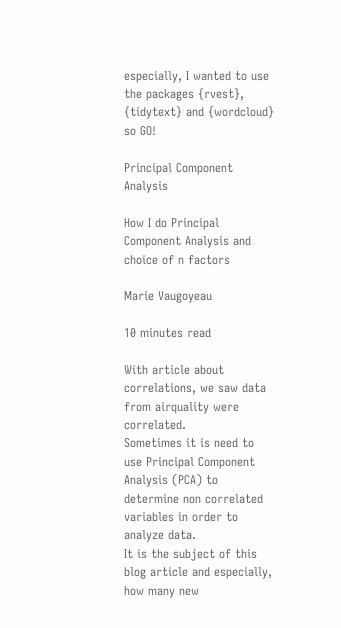especially, I wanted to use the packages {rvest}, {tidytext} and {wordcloud} so GO!

Principal Component Analysis

How I do Principal Component Analysis and choice of n factors

Marie Vaugoyeau

10 minutes read

With article about correlations, we saw data from airquality were correlated.
Sometimes it is need to use Principal Component Analysis (PCA) to determine non correlated variables in order to analyze data.
It is the subject of this blog article and especially, how many new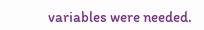variables were needed.